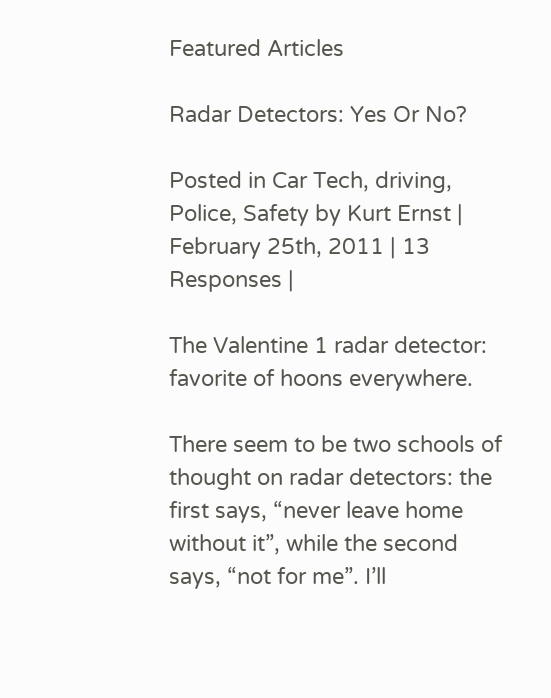Featured Articles

Radar Detectors: Yes Or No?

Posted in Car Tech, driving, Police, Safety by Kurt Ernst | February 25th, 2011 | 13 Responses |

The Valentine 1 radar detector: favorite of hoons everywhere.

There seem to be two schools of thought on radar detectors: the first says, “never leave home without it”, while the second says, “not for me”. I’ll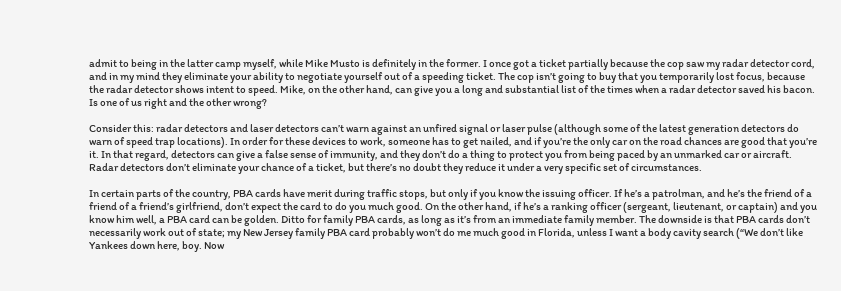admit to being in the latter camp myself, while Mike Musto is definitely in the former. I once got a ticket partially because the cop saw my radar detector cord, and in my mind they eliminate your ability to negotiate yourself out of a speeding ticket. The cop isn’t going to buy that you temporarily lost focus, because the radar detector shows intent to speed. Mike, on the other hand, can give you a long and substantial list of the times when a radar detector saved his bacon. Is one of us right and the other wrong?

Consider this: radar detectors and laser detectors can’t warn against an unfired signal or laser pulse (although some of the latest generation detectors do warn of speed trap locations). In order for these devices to work, someone has to get nailed, and if you’re the only car on the road chances are good that you’re it. In that regard, detectors can give a false sense of immunity, and they don’t do a thing to protect you from being paced by an unmarked car or aircraft. Radar detectors don’t eliminate your chance of a ticket, but there’s no doubt they reduce it under a very specific set of circumstances.

In certain parts of the country, PBA cards have merit during traffic stops, but only if you know the issuing officer. If he’s a patrolman, and he’s the friend of a friend of a friend’s girlfriend, don’t expect the card to do you much good. On the other hand, if he’s a ranking officer (sergeant, lieutenant, or captain) and you know him well, a PBA card can be golden. Ditto for family PBA cards, as long as it’s from an immediate family member. The downside is that PBA cards don’t necessarily work out of state; my New Jersey family PBA card probably won’t do me much good in Florida, unless I want a body cavity search (“We don’t like Yankees down here, boy. Now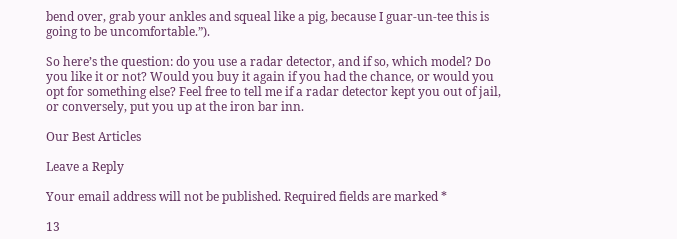bend over, grab your ankles and squeal like a pig, because I guar-un-tee this is going to be uncomfortable.”).

So here’s the question: do you use a radar detector, and if so, which model? Do you like it or not? Would you buy it again if you had the chance, or would you opt for something else? Feel free to tell me if a radar detector kept you out of jail, or conversely, put you up at the iron bar inn.

Our Best Articles

Leave a Reply

Your email address will not be published. Required fields are marked *

13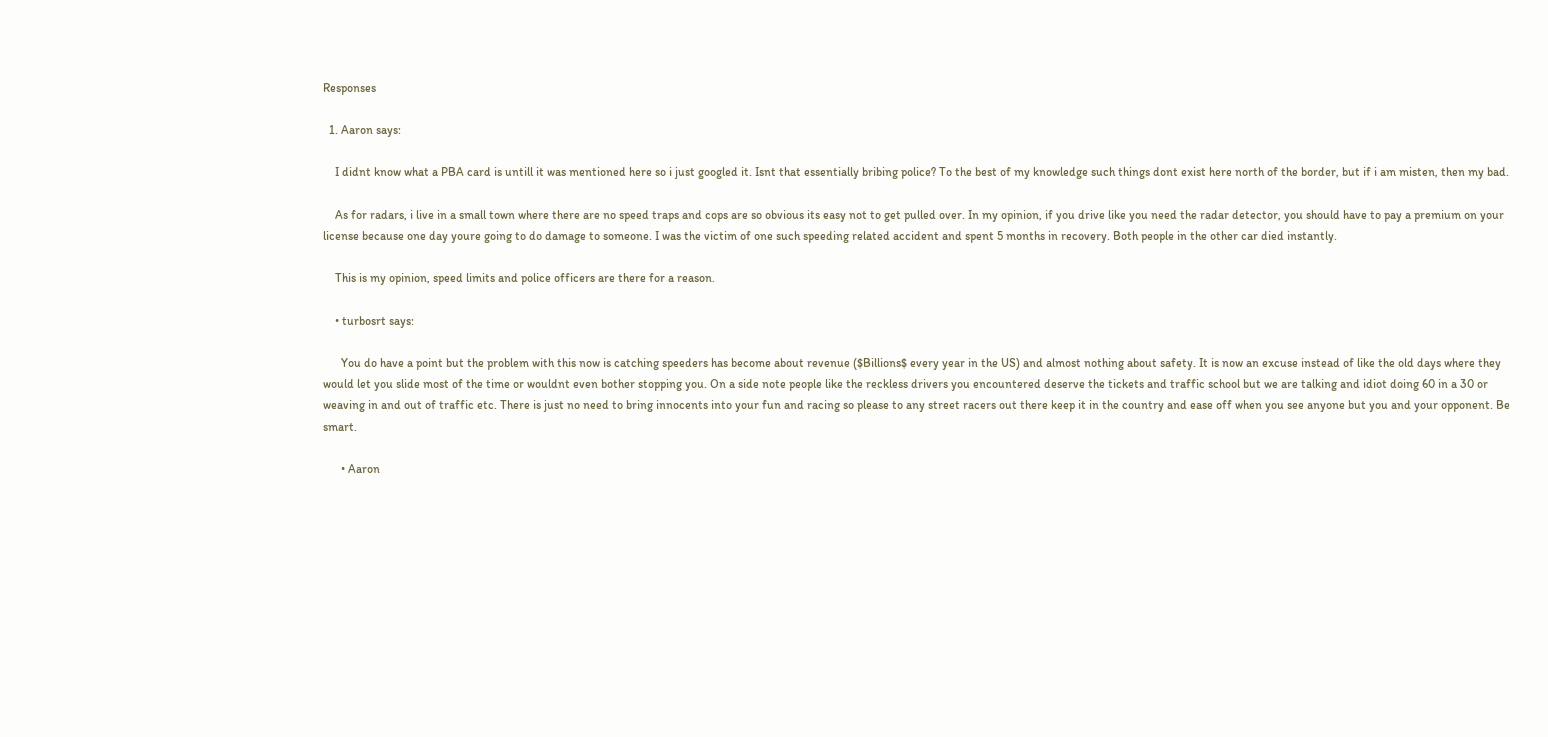Responses

  1. Aaron says:

    I didnt know what a PBA card is untill it was mentioned here so i just googled it. Isnt that essentially bribing police? To the best of my knowledge such things dont exist here north of the border, but if i am misten, then my bad.

    As for radars, i live in a small town where there are no speed traps and cops are so obvious its easy not to get pulled over. In my opinion, if you drive like you need the radar detector, you should have to pay a premium on your license because one day youre going to do damage to someone. I was the victim of one such speeding related accident and spent 5 months in recovery. Both people in the other car died instantly.

    This is my opinion, speed limits and police officers are there for a reason.

    • turbosrt says:

      You do have a point but the problem with this now is catching speeders has become about revenue ($Billions$ every year in the US) and almost nothing about safety. It is now an excuse instead of like the old days where they would let you slide most of the time or wouldnt even bother stopping you. On a side note people like the reckless drivers you encountered deserve the tickets and traffic school but we are talking and idiot doing 60 in a 30 or weaving in and out of traffic etc. There is just no need to bring innocents into your fun and racing so please to any street racers out there keep it in the country and ease off when you see anyone but you and your opponent. Be smart.

      • Aaron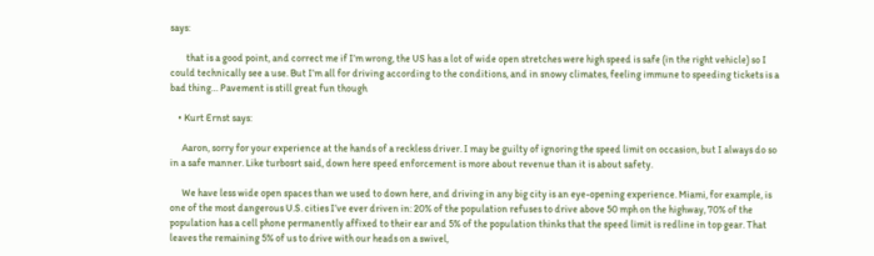says:

        that is a good point, and correct me if I’m wrong, the US has a lot of wide open stretches were high speed is safe (in the right vehicle) so I could technically see a use. But I’m all for driving according to the conditions, and in snowy climates, feeling immune to speeding tickets is a bad thing… Pavement is still great fun though

    • Kurt Ernst says:

      Aaron, sorry for your experience at the hands of a reckless driver. I may be guilty of ignoring the speed limit on occasion, but I always do so in a safe manner. Like turbosrt said, down here speed enforcement is more about revenue than it is about safety.

      We have less wide open spaces than we used to down here, and driving in any big city is an eye-opening experience. Miami, for example, is one of the most dangerous U.S. cities I’ve ever driven in: 20% of the population refuses to drive above 50 mph on the highway, 70% of the population has a cell phone permanently affixed to their ear and 5% of the population thinks that the speed limit is redline in top gear. That leaves the remaining 5% of us to drive with our heads on a swivel,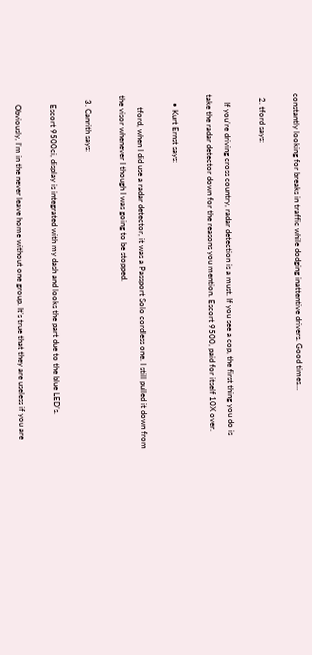constantly looking for breaks in traffic while dodging inattentive drivers. Good times…

  2. tford says:

    If you’re driving cross country, radar detection is a must. If you see a cop, the first thing you do is take the radar detector down for the reasons you mention. Escort 9500, paid for itself 10X over.

    • Kurt Ernst says:

      tford, when I did use a radar detector, it was a Passport Solo cordless one. I still pulled it down from the visor whenever I though I was going to be stopped.

  3. Canrith says:

    Escort 9500ci, display is integrated with my dash and looks the part due to the blue LED’s.

    Obviously, I’m in the never leave home without one group. It’s true that they are useless if you are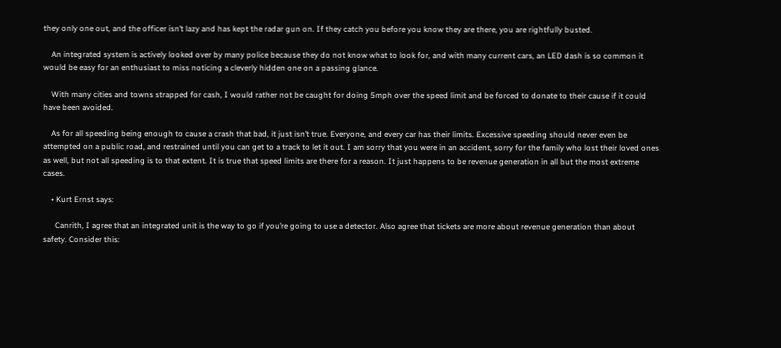they only one out, and the officer isn’t lazy and has kept the radar gun on. If they catch you before you know they are there, you are rightfully busted.

    An integrated system is actively looked over by many police because they do not know what to look for, and with many current cars, an LED dash is so common it would be easy for an enthusiast to miss noticing a cleverly hidden one on a passing glance.

    With many cities and towns strapped for cash, I would rather not be caught for doing 5mph over the speed limit and be forced to donate to their cause if it could have been avoided.

    As for all speeding being enough to cause a crash that bad, it just isn’t true. Everyone, and every car has their limits. Excessive speeding should never even be attempted on a public road, and restrained until you can get to a track to let it out. I am sorry that you were in an accident, sorry for the family who lost their loved ones as well, but not all speeding is to that extent. It is true that speed limits are there for a reason. It just happens to be revenue generation in all but the most extreme cases.

    • Kurt Ernst says:

      Canrith, I agree that an integrated unit is the way to go if you’re going to use a detector. Also agree that tickets are more about revenue generation than about safety. Consider this: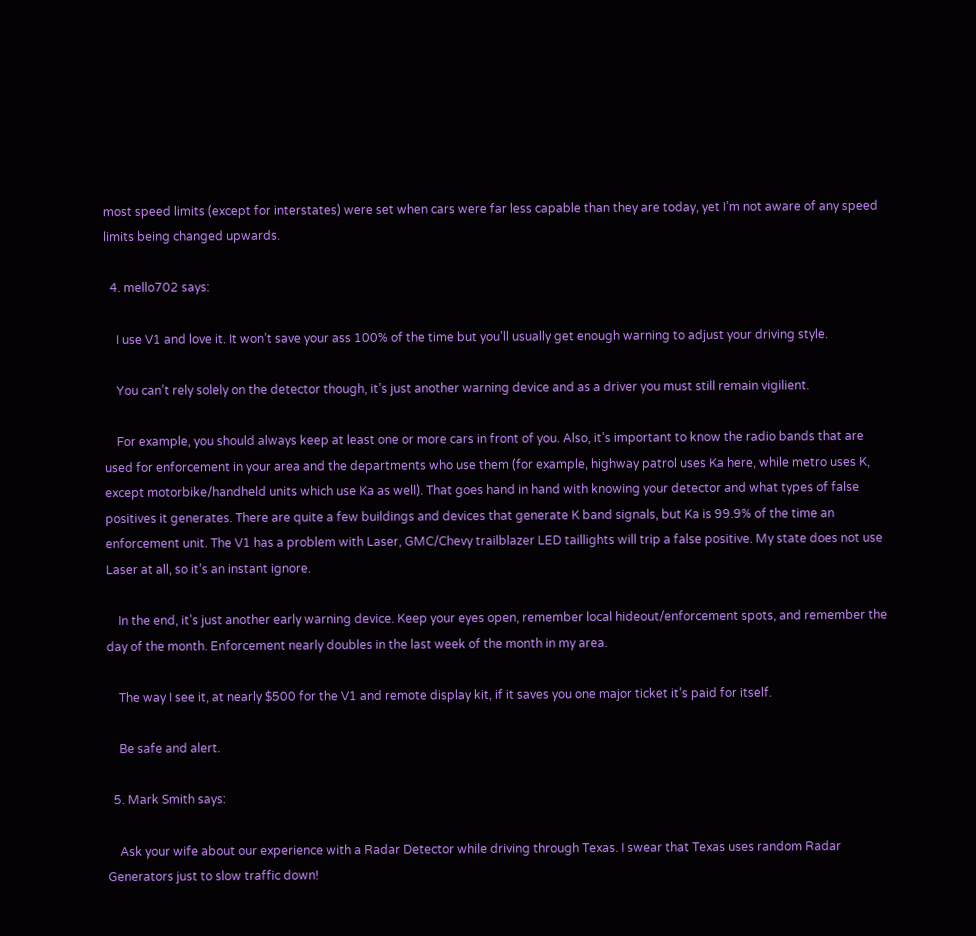most speed limits (except for interstates) were set when cars were far less capable than they are today, yet I’m not aware of any speed limits being changed upwards.

  4. mello702 says:

    I use V1 and love it. It won’t save your ass 100% of the time but you’ll usually get enough warning to adjust your driving style.

    You can’t rely solely on the detector though, it’s just another warning device and as a driver you must still remain vigilient.

    For example, you should always keep at least one or more cars in front of you. Also, it’s important to know the radio bands that are used for enforcement in your area and the departments who use them (for example, highway patrol uses Ka here, while metro uses K, except motorbike/handheld units which use Ka as well). That goes hand in hand with knowing your detector and what types of false positives it generates. There are quite a few buildings and devices that generate K band signals, but Ka is 99.9% of the time an enforcement unit. The V1 has a problem with Laser, GMC/Chevy trailblazer LED taillights will trip a false positive. My state does not use Laser at all, so it’s an instant ignore.

    In the end, it’s just another early warning device. Keep your eyes open, remember local hideout/enforcement spots, and remember the day of the month. Enforcement nearly doubles in the last week of the month in my area.

    The way I see it, at nearly $500 for the V1 and remote display kit, if it saves you one major ticket it’s paid for itself.

    Be safe and alert.

  5. Mark Smith says:

    Ask your wife about our experience with a Radar Detector while driving through Texas. I swear that Texas uses random Radar Generators just to slow traffic down!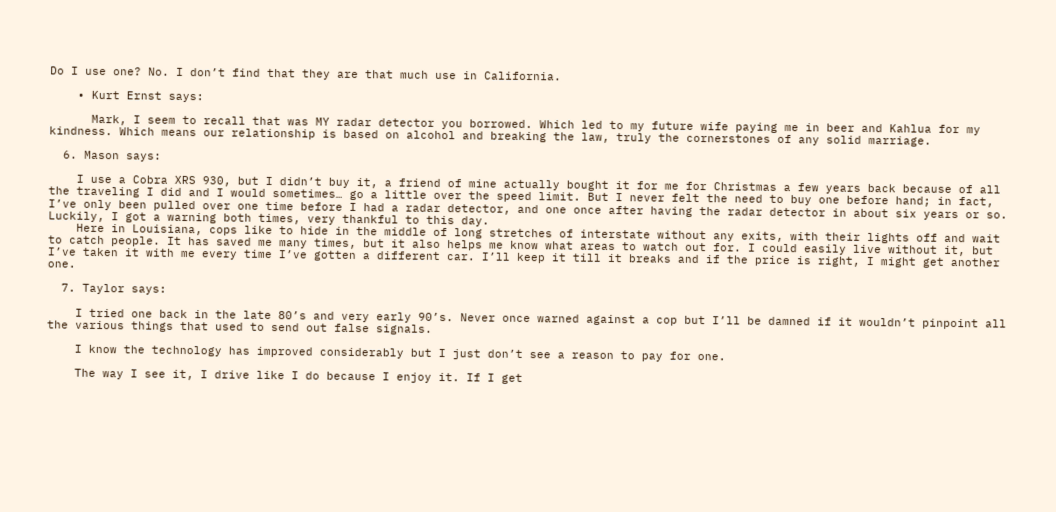Do I use one? No. I don’t find that they are that much use in California.

    • Kurt Ernst says:

      Mark, I seem to recall that was MY radar detector you borrowed. Which led to my future wife paying me in beer and Kahlua for my kindness. Which means our relationship is based on alcohol and breaking the law, truly the cornerstones of any solid marriage.

  6. Mason says:

    I use a Cobra XRS 930, but I didn’t buy it, a friend of mine actually bought it for me for Christmas a few years back because of all the traveling I did and I would sometimes… go a little over the speed limit. But I never felt the need to buy one before hand; in fact, I’ve only been pulled over one time before I had a radar detector, and one once after having the radar detector in about six years or so. Luckily, I got a warning both times, very thankful to this day.
    Here in Louisiana, cops like to hide in the middle of long stretches of interstate without any exits, with their lights off and wait to catch people. It has saved me many times, but it also helps me know what areas to watch out for. I could easily live without it, but I’ve taken it with me every time I’ve gotten a different car. I’ll keep it till it breaks and if the price is right, I might get another one.

  7. Taylor says:

    I tried one back in the late 80’s and very early 90’s. Never once warned against a cop but I’ll be damned if it wouldn’t pinpoint all the various things that used to send out false signals.

    I know the technology has improved considerably but I just don’t see a reason to pay for one.

    The way I see it, I drive like I do because I enjoy it. If I get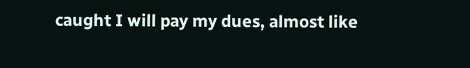caught I will pay my dues, almost like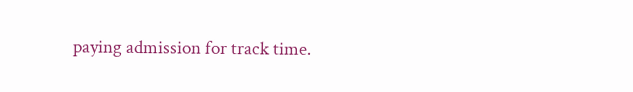paying admission for track time.